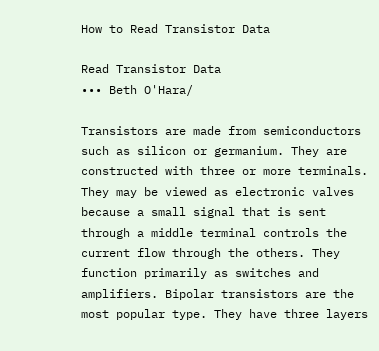How to Read Transistor Data

Read Transistor Data
••• Beth O'Hara/

Transistors are made from semiconductors such as silicon or germanium. They are constructed with three or more terminals. They may be viewed as electronic valves because a small signal that is sent through a middle terminal controls the current flow through the others. They function primarily as switches and amplifiers. Bipolar transistors are the most popular type. They have three layers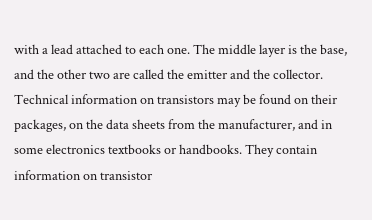with a lead attached to each one. The middle layer is the base, and the other two are called the emitter and the collector.
Technical information on transistors may be found on their packages, on the data sheets from the manufacturer, and in some electronics textbooks or handbooks. They contain information on transistor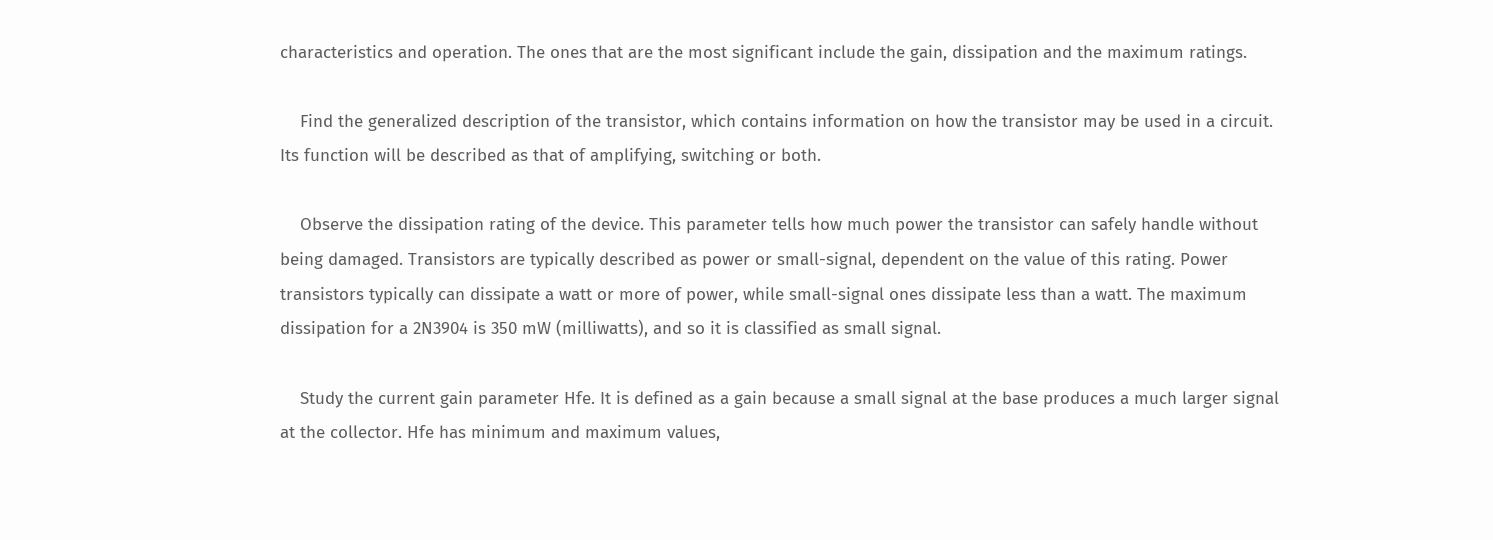characteristics and operation. The ones that are the most significant include the gain, dissipation and the maximum ratings.

    Find the generalized description of the transistor, which contains information on how the transistor may be used in a circuit. Its function will be described as that of amplifying, switching or both.

    Observe the dissipation rating of the device. This parameter tells how much power the transistor can safely handle without being damaged. Transistors are typically described as power or small-signal, dependent on the value of this rating. Power transistors typically can dissipate a watt or more of power, while small-signal ones dissipate less than a watt. The maximum dissipation for a 2N3904 is 350 mW (milliwatts), and so it is classified as small signal.

    Study the current gain parameter Hfe. It is defined as a gain because a small signal at the base produces a much larger signal at the collector. Hfe has minimum and maximum values,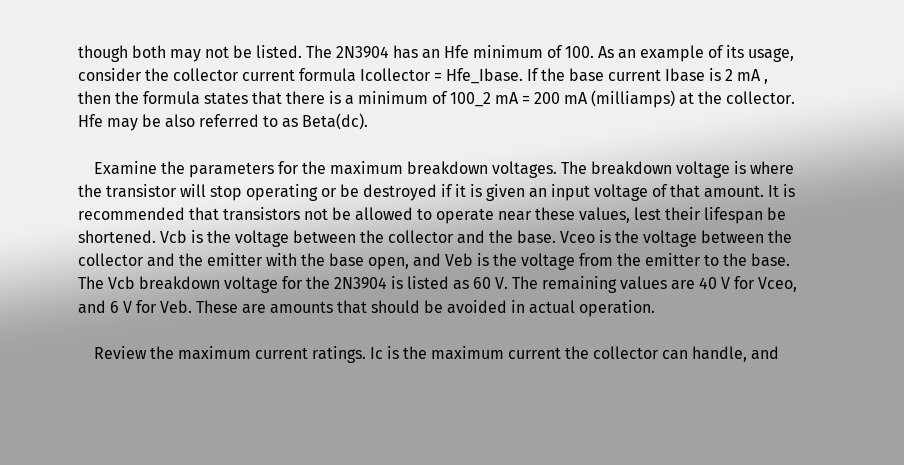though both may not be listed. The 2N3904 has an Hfe minimum of 100. As an example of its usage, consider the collector current formula Icollector = Hfe_Ibase. If the base current Ibase is 2 mA , then the formula states that there is a minimum of 100_2 mA = 200 mA (milliamps) at the collector. Hfe may be also referred to as Beta(dc).

    Examine the parameters for the maximum breakdown voltages. The breakdown voltage is where the transistor will stop operating or be destroyed if it is given an input voltage of that amount. It is recommended that transistors not be allowed to operate near these values, lest their lifespan be shortened. Vcb is the voltage between the collector and the base. Vceo is the voltage between the collector and the emitter with the base open, and Veb is the voltage from the emitter to the base. The Vcb breakdown voltage for the 2N3904 is listed as 60 V. The remaining values are 40 V for Vceo, and 6 V for Veb. These are amounts that should be avoided in actual operation.

    Review the maximum current ratings. Ic is the maximum current the collector can handle, and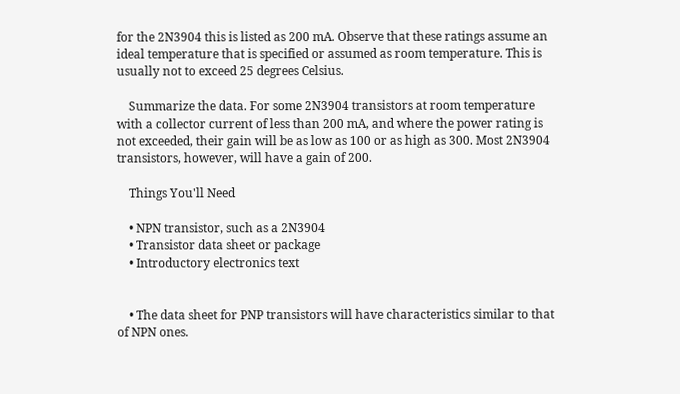for the 2N3904 this is listed as 200 mA. Observe that these ratings assume an ideal temperature that is specified or assumed as room temperature. This is usually not to exceed 25 degrees Celsius.

    Summarize the data. For some 2N3904 transistors at room temperature with a collector current of less than 200 mA, and where the power rating is not exceeded, their gain will be as low as 100 or as high as 300. Most 2N3904 transistors, however, will have a gain of 200.

    Things You'll Need

    • NPN transistor, such as a 2N3904
    • Transistor data sheet or package
    • Introductory electronics text


    • The data sheet for PNP transistors will have characteristics similar to that of NPN ones.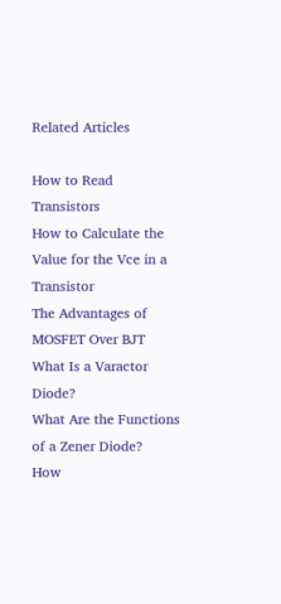Related Articles

How to Read Transistors
How to Calculate the Value for the Vce in a Transistor
The Advantages of MOSFET Over BJT
What Is a Varactor Diode?
What Are the Functions of a Zener Diode?
How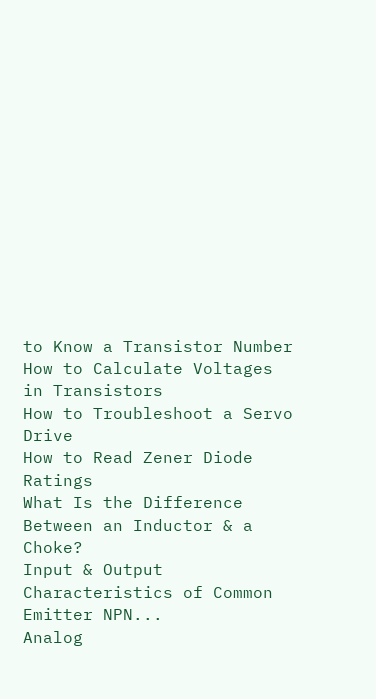to Know a Transistor Number
How to Calculate Voltages in Transistors
How to Troubleshoot a Servo Drive
How to Read Zener Diode Ratings
What Is the Difference Between an Inductor & a Choke?
Input & Output Characteristics of Common Emitter NPN...
Analog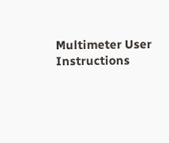Multimeter User Instructions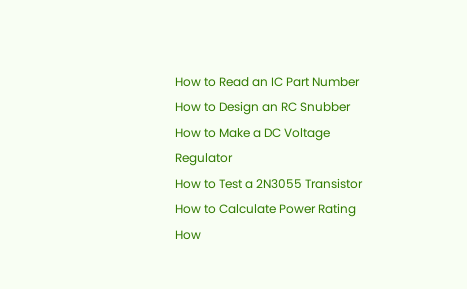How to Read an IC Part Number
How to Design an RC Snubber
How to Make a DC Voltage Regulator
How to Test a 2N3055 Transistor
How to Calculate Power Rating
How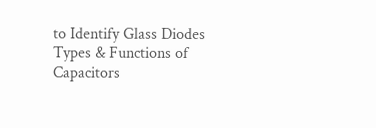to Identify Glass Diodes
Types & Functions of Capacitors